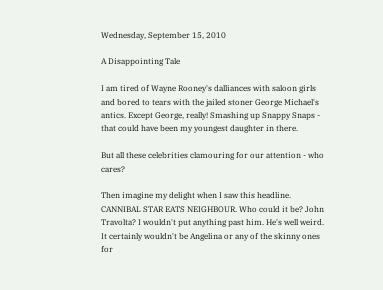Wednesday, September 15, 2010

A Disappointing Tale

I am tired of Wayne Rooney's dalliances with saloon girls and bored to tears with the jailed stoner George Michael's antics. Except George, really! Smashing up Snappy Snaps - that could have been my youngest daughter in there.

But all these celebrities clamouring for our attention - who cares?

Then imagine my delight when I saw this headline. CANNIBAL STAR EATS NEIGHBOUR. Who could it be? John Travolta? I wouldn't put anything past him. He's well weird. It certainly wouldn't be Angelina or any of the skinny ones for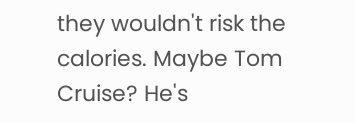they wouldn't risk the calories. Maybe Tom Cruise? He's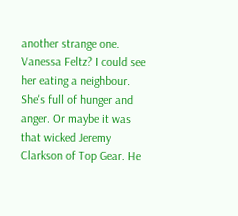another strange one. Vanessa Feltz? I could see her eating a neighbour. She's full of hunger and anger. Or maybe it was that wicked Jeremy Clarkson of Top Gear. He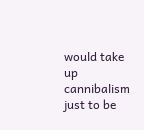would take up cannibalism just to be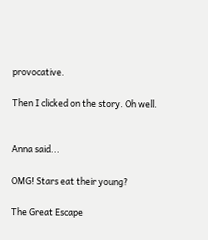provocative.

Then I clicked on the story. Oh well.


Anna said...

OMG! Stars eat their young?

The Great Escape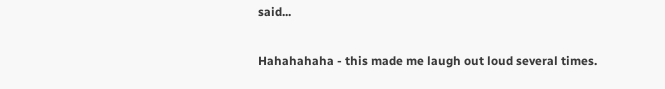said...

Hahahahaha - this made me laugh out loud several times.